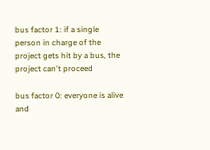bus factor 1: if a single person in charge of the project gets hit by a bus, the project can't proceed

bus factor 0: everyone is alive and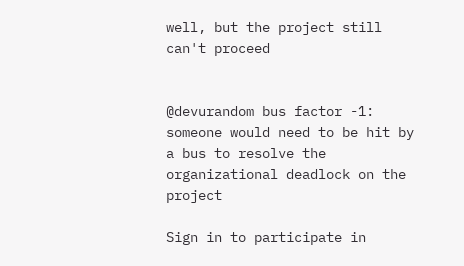well, but the project still can't proceed


@devurandom bus factor -1: someone would need to be hit by a bus to resolve the organizational deadlock on the project

Sign in to participate in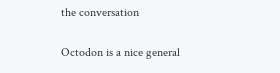the conversation

Octodon is a nice general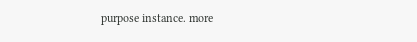purpose instance. more